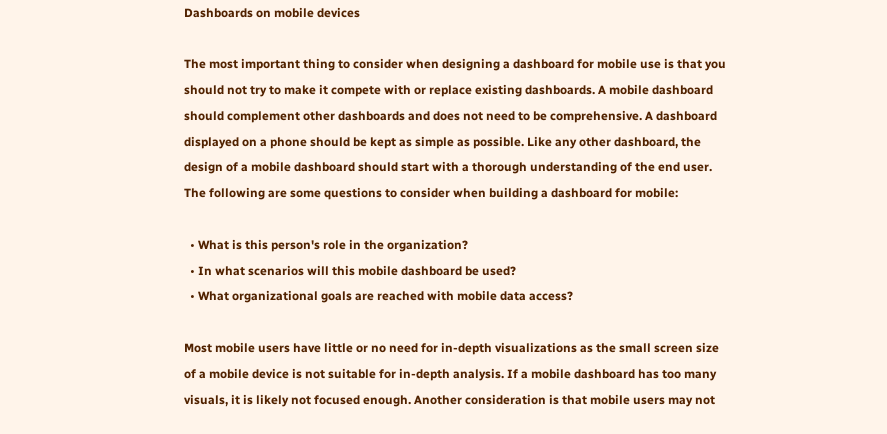Dashboards on mobile devices

The most important thing to consider when designing a dashboard for mobile use is that you should not try to make it compete with or replace existing dashboards. A mobile dashboard should complement other dashboards and does not need to be comprehensive. A dashboard displayed on a phone should be kept as simple as possible. Like any other dashboard, the design of a mobile dashboard should start with a thorough understanding of the end user. The following are some questions to consider when building a dashboard for mobile:

  • What is this person's role in the organization?
  • In what scenarios will this mobile dashboard be used?
  • What organizational goals are reached with mobile data access?

Most mobile users have little or no need for in-depth visualizations as the small screen size of a mobile device is not suitable for in-depth analysis. If a mobile dashboard has too many visuals, it is likely not focused enough. Another consideration is that mobile users may not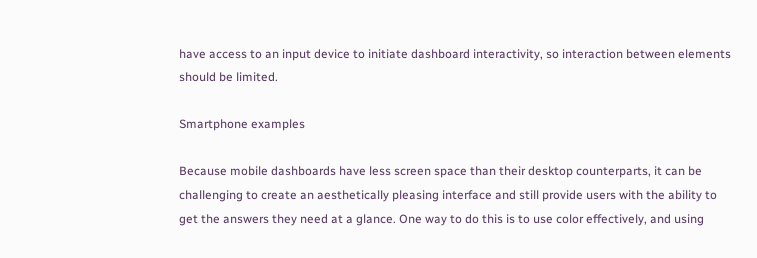have access to an input device to initiate dashboard interactivity, so interaction between elements should be limited.

Smartphone examples

Because mobile dashboards have less screen space than their desktop counterparts, it can be challenging to create an aesthetically pleasing interface and still provide users with the ability to get the answers they need at a glance. One way to do this is to use color effectively, and using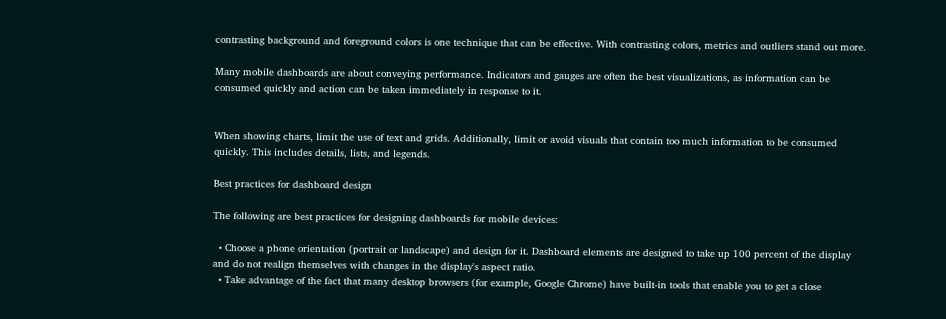contrasting background and foreground colors is one technique that can be effective. With contrasting colors, metrics and outliers stand out more.

Many mobile dashboards are about conveying performance. Indicators and gauges are often the best visualizations, as information can be consumed quickly and action can be taken immediately in response to it.


When showing charts, limit the use of text and grids. Additionally, limit or avoid visuals that contain too much information to be consumed quickly. This includes details, lists, and legends.

Best practices for dashboard design

The following are best practices for designing dashboards for mobile devices:

  • Choose a phone orientation (portrait or landscape) and design for it. Dashboard elements are designed to take up 100 percent of the display and do not realign themselves with changes in the display's aspect ratio.
  • Take advantage of the fact that many desktop browsers (for example, Google Chrome) have built-in tools that enable you to get a close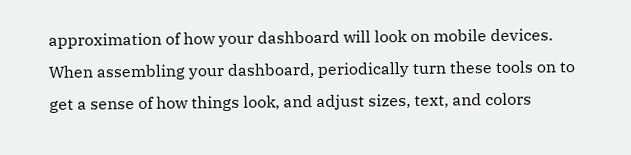approximation of how your dashboard will look on mobile devices. When assembling your dashboard, periodically turn these tools on to get a sense of how things look, and adjust sizes, text, and colors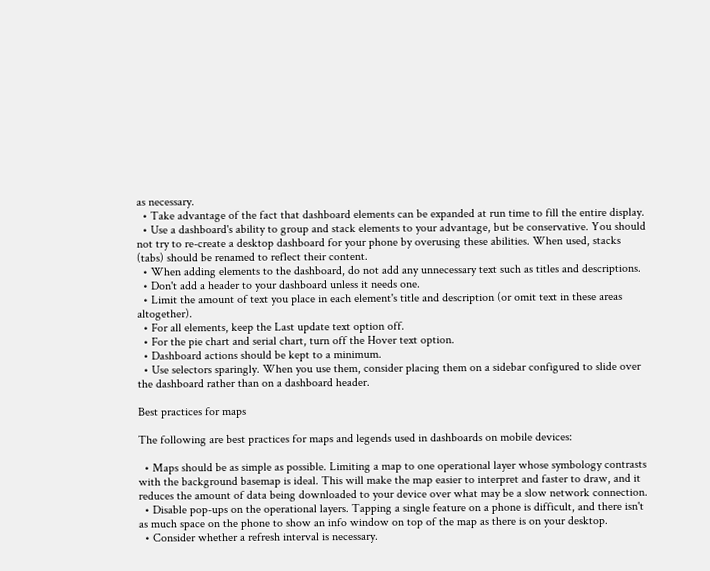as necessary.
  • Take advantage of the fact that dashboard elements can be expanded at run time to fill the entire display.
  • Use a dashboard's ability to group and stack elements to your advantage, but be conservative. You should not try to re-create a desktop dashboard for your phone by overusing these abilities. When used, stacks (tabs) should be renamed to reflect their content.
  • When adding elements to the dashboard, do not add any unnecessary text such as titles and descriptions.
  • Don't add a header to your dashboard unless it needs one.
  • Limit the amount of text you place in each element's title and description (or omit text in these areas altogether).
  • For all elements, keep the Last update text option off.
  • For the pie chart and serial chart, turn off the Hover text option.
  • Dashboard actions should be kept to a minimum.
  • Use selectors sparingly. When you use them, consider placing them on a sidebar configured to slide over the dashboard rather than on a dashboard header.

Best practices for maps

The following are best practices for maps and legends used in dashboards on mobile devices:

  • Maps should be as simple as possible. Limiting a map to one operational layer whose symbology contrasts with the background basemap is ideal. This will make the map easier to interpret and faster to draw, and it reduces the amount of data being downloaded to your device over what may be a slow network connection.
  • Disable pop-ups on the operational layers. Tapping a single feature on a phone is difficult, and there isn't as much space on the phone to show an info window on top of the map as there is on your desktop.
  • Consider whether a refresh interval is necessary.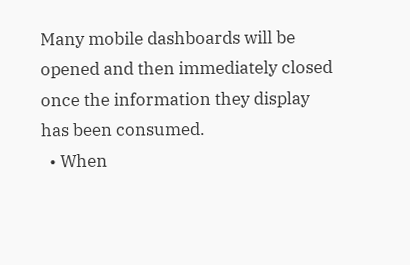Many mobile dashboards will be opened and then immediately closed once the information they display has been consumed.
  • When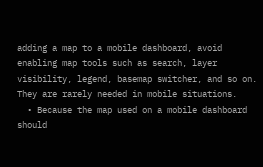adding a map to a mobile dashboard, avoid enabling map tools such as search, layer visibility, legend, basemap switcher, and so on. They are rarely needed in mobile situations.
  • Because the map used on a mobile dashboard should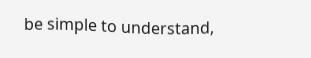be simple to understand,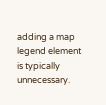adding a map legend element is typically unnecessary.